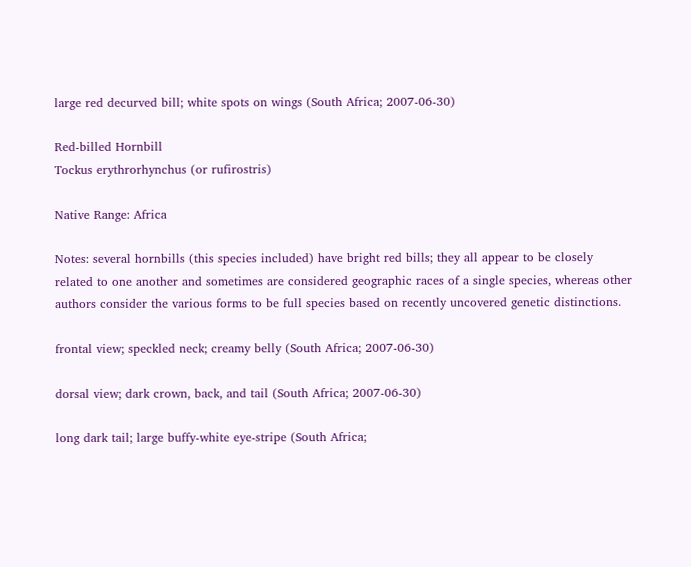large red decurved bill; white spots on wings (South Africa; 2007-06-30)

Red-billed Hornbill
Tockus erythrorhynchus (or rufirostris)

Native Range: Africa

Notes: several hornbills (this species included) have bright red bills; they all appear to be closely related to one another and sometimes are considered geographic races of a single species, whereas other authors consider the various forms to be full species based on recently uncovered genetic distinctions.

frontal view; speckled neck; creamy belly (South Africa; 2007-06-30)

dorsal view; dark crown, back, and tail (South Africa; 2007-06-30)

long dark tail; large buffy-white eye-stripe (South Africa;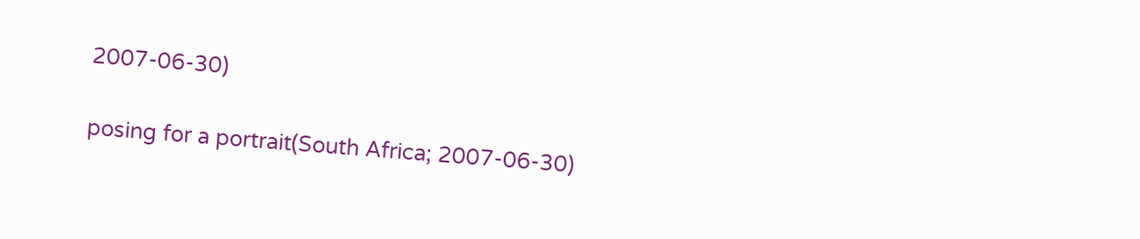2007-06-30)

posing for a portrait(South Africa; 2007-06-30)